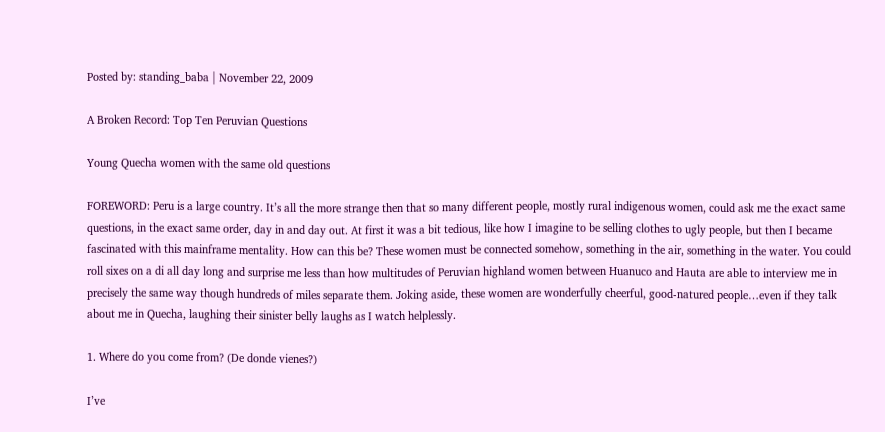Posted by: standing_baba | November 22, 2009

A Broken Record: Top Ten Peruvian Questions

Young Quecha women with the same old questions

FOREWORD: Peru is a large country. It’s all the more strange then that so many different people, mostly rural indigenous women, could ask me the exact same questions, in the exact same order, day in and day out. At first it was a bit tedious, like how I imagine to be selling clothes to ugly people, but then I became fascinated with this mainframe mentality. How can this be? These women must be connected somehow, something in the air, something in the water. You could roll sixes on a di all day long and surprise me less than how multitudes of Peruvian highland women between Huanuco and Hauta are able to interview me in precisely the same way though hundreds of miles separate them. Joking aside, these women are wonderfully cheerful, good-natured people…even if they talk about me in Quecha, laughing their sinister belly laughs as I watch helplessly.

1. Where do you come from? (De donde vienes?)

I’ve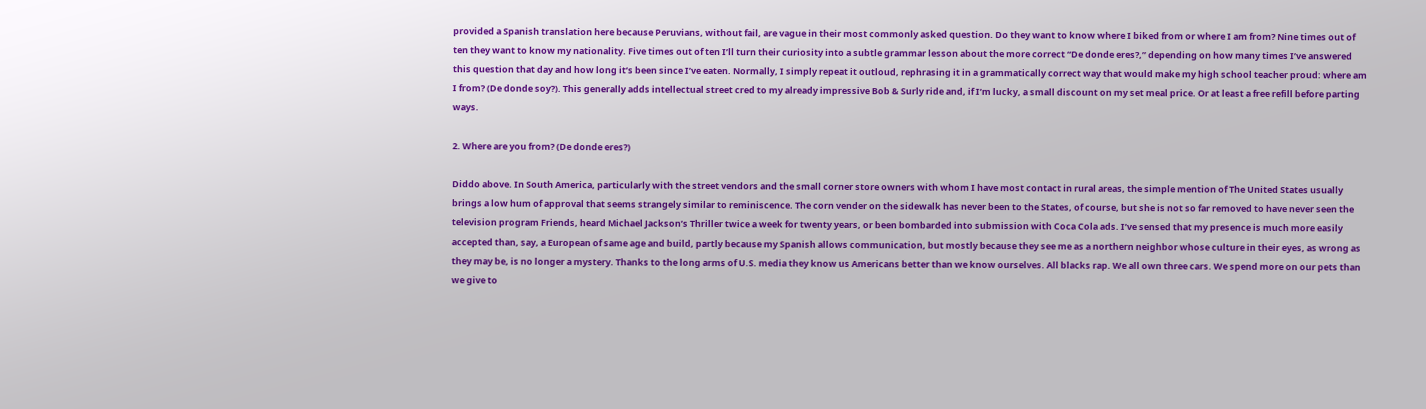provided a Spanish translation here because Peruvians, without fail, are vague in their most commonly asked question. Do they want to know where I biked from or where I am from? Nine times out of ten they want to know my nationality. Five times out of ten I’ll turn their curiosity into a subtle grammar lesson about the more correct “De donde eres?,” depending on how many times I’ve answered this question that day and how long it’s been since I’ve eaten. Normally, I simply repeat it outloud, rephrasing it in a grammatically correct way that would make my high school teacher proud: where am I from? (De donde soy?). This generally adds intellectual street cred to my already impressive Bob & Surly ride and, if I’m lucky, a small discount on my set meal price. Or at least a free refill before parting ways.

2. Where are you from? (De donde eres?)

Diddo above. In South America, particularly with the street vendors and the small corner store owners with whom I have most contact in rural areas, the simple mention of The United States usually brings a low hum of approval that seems strangely similar to reminiscence. The corn vender on the sidewalk has never been to the States, of course, but she is not so far removed to have never seen the television program Friends, heard Michael Jackson’s Thriller twice a week for twenty years, or been bombarded into submission with Coca Cola ads. I’ve sensed that my presence is much more easily accepted than, say, a European of same age and build, partly because my Spanish allows communication, but mostly because they see me as a northern neighbor whose culture in their eyes, as wrong as they may be, is no longer a mystery. Thanks to the long arms of U.S. media they know us Americans better than we know ourselves. All blacks rap. We all own three cars. We spend more on our pets than we give to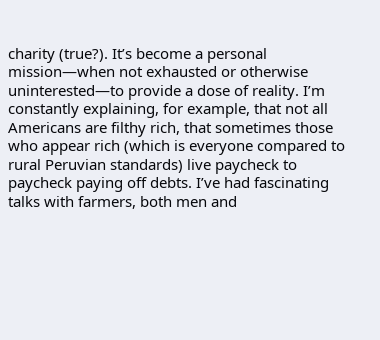charity (true?). It’s become a personal mission—when not exhausted or otherwise uninterested—to provide a dose of reality. I’m constantly explaining, for example, that not all Americans are filthy rich, that sometimes those who appear rich (which is everyone compared to rural Peruvian standards) live paycheck to paycheck paying off debts. I’ve had fascinating talks with farmers, both men and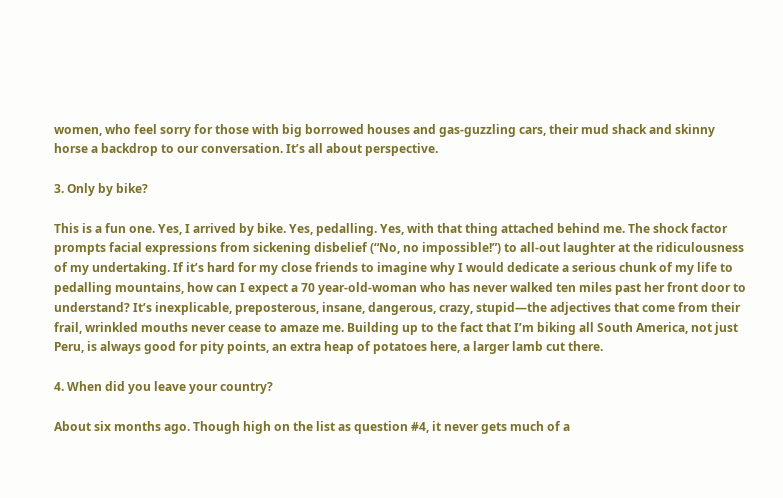women, who feel sorry for those with big borrowed houses and gas-guzzling cars, their mud shack and skinny horse a backdrop to our conversation. It’s all about perspective.

3. Only by bike?

This is a fun one. Yes, I arrived by bike. Yes, pedalling. Yes, with that thing attached behind me. The shock factor prompts facial expressions from sickening disbelief (“No, no impossible!”) to all-out laughter at the ridiculousness of my undertaking. If it’s hard for my close friends to imagine why I would dedicate a serious chunk of my life to pedalling mountains, how can I expect a 70 year-old-woman who has never walked ten miles past her front door to understand? It’s inexplicable, preposterous, insane, dangerous, crazy, stupid—the adjectives that come from their frail, wrinkled mouths never cease to amaze me. Building up to the fact that I’m biking all South America, not just Peru, is always good for pity points, an extra heap of potatoes here, a larger lamb cut there.

4. When did you leave your country?

About six months ago. Though high on the list as question #4, it never gets much of a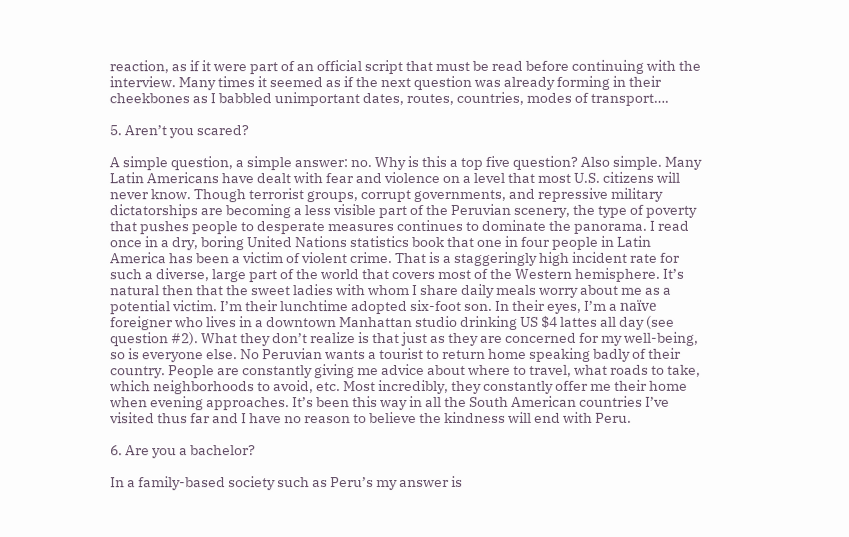reaction, as if it were part of an official script that must be read before continuing with the interview. Many times it seemed as if the next question was already forming in their cheekbones as I babbled unimportant dates, routes, countries, modes of transport….

5. Aren’t you scared?

A simple question, a simple answer: no. Why is this a top five question? Also simple. Many Latin Americans have dealt with fear and violence on a level that most U.S. citizens will never know. Though terrorist groups, corrupt governments, and repressive military dictatorships are becoming a less visible part of the Peruvian scenery, the type of poverty that pushes people to desperate measures continues to dominate the panorama. I read once in a dry, boring United Nations statistics book that one in four people in Latin America has been a victim of violent crime. That is a staggeringly high incident rate for such a diverse, large part of the world that covers most of the Western hemisphere. It’s natural then that the sweet ladies with whom I share daily meals worry about me as a potential victim. I’m their lunchtime adopted six-foot son. In their eyes, I’m a naïve foreigner who lives in a downtown Manhattan studio drinking US $4 lattes all day (see question #2). What they don’t realize is that just as they are concerned for my well-being, so is everyone else. No Peruvian wants a tourist to return home speaking badly of their country. People are constantly giving me advice about where to travel, what roads to take, which neighborhoods to avoid, etc. Most incredibly, they constantly offer me their home when evening approaches. It’s been this way in all the South American countries I’ve visited thus far and I have no reason to believe the kindness will end with Peru.

6. Are you a bachelor?

In a family-based society such as Peru’s my answer is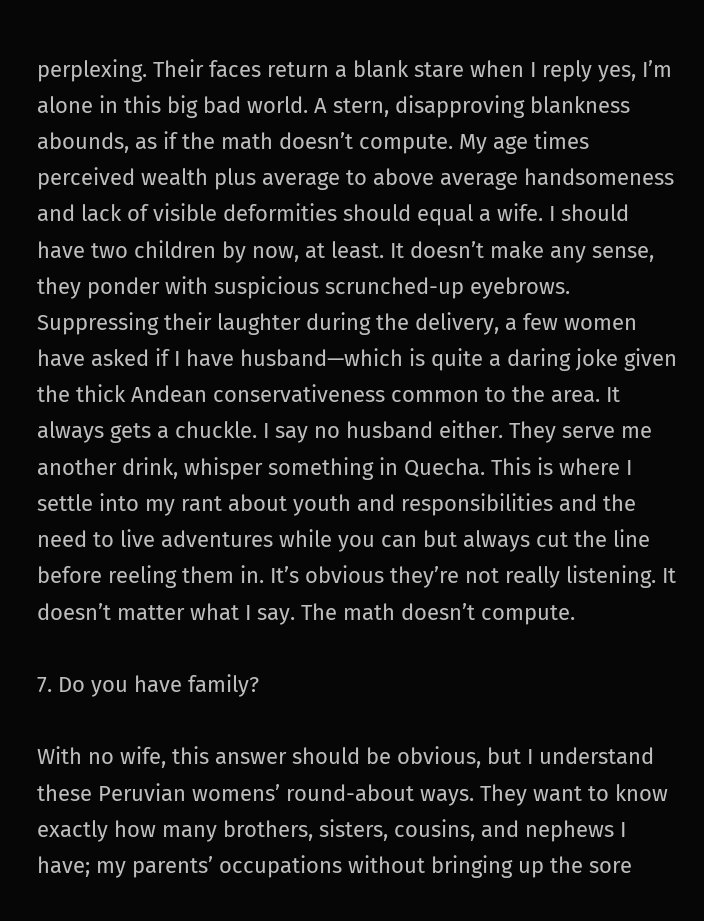perplexing. Their faces return a blank stare when I reply yes, I’m alone in this big bad world. A stern, disapproving blankness abounds, as if the math doesn’t compute. My age times perceived wealth plus average to above average handsomeness and lack of visible deformities should equal a wife. I should have two children by now, at least. It doesn’t make any sense, they ponder with suspicious scrunched-up eyebrows. Suppressing their laughter during the delivery, a few women have asked if I have husband—which is quite a daring joke given the thick Andean conservativeness common to the area. It always gets a chuckle. I say no husband either. They serve me another drink, whisper something in Quecha. This is where I settle into my rant about youth and responsibilities and the need to live adventures while you can but always cut the line before reeling them in. It’s obvious they’re not really listening. It doesn’t matter what I say. The math doesn’t compute.

7. Do you have family?

With no wife, this answer should be obvious, but I understand these Peruvian womens’ round-about ways. They want to know exactly how many brothers, sisters, cousins, and nephews I have; my parents’ occupations without bringing up the sore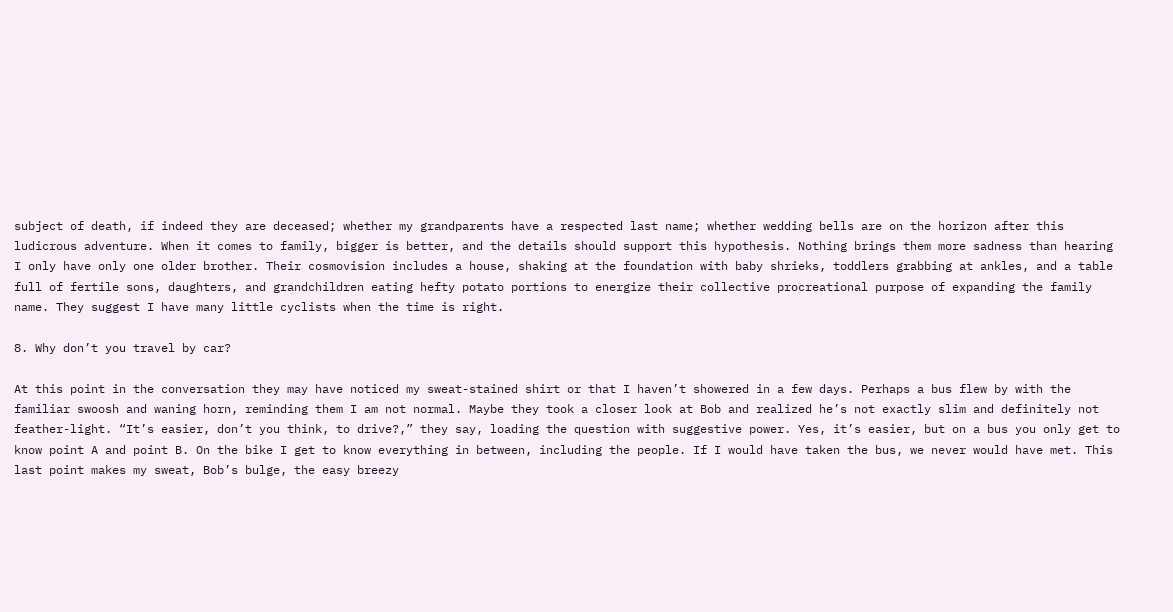subject of death, if indeed they are deceased; whether my grandparents have a respected last name; whether wedding bells are on the horizon after this ludicrous adventure. When it comes to family, bigger is better, and the details should support this hypothesis. Nothing brings them more sadness than hearing I only have only one older brother. Their cosmovision includes a house, shaking at the foundation with baby shrieks, toddlers grabbing at ankles, and a table full of fertile sons, daughters, and grandchildren eating hefty potato portions to energize their collective procreational purpose of expanding the family name. They suggest I have many little cyclists when the time is right.

8. Why don’t you travel by car?

At this point in the conversation they may have noticed my sweat-stained shirt or that I haven’t showered in a few days. Perhaps a bus flew by with the familiar swoosh and waning horn, reminding them I am not normal. Maybe they took a closer look at Bob and realized he’s not exactly slim and definitely not feather-light. “It’s easier, don’t you think, to drive?,” they say, loading the question with suggestive power. Yes, it’s easier, but on a bus you only get to know point A and point B. On the bike I get to know everything in between, including the people. If I would have taken the bus, we never would have met. This last point makes my sweat, Bob’s bulge, the easy breezy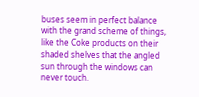buses seem in perfect balance with the grand scheme of things, like the Coke products on their shaded shelves that the angled sun through the windows can never touch.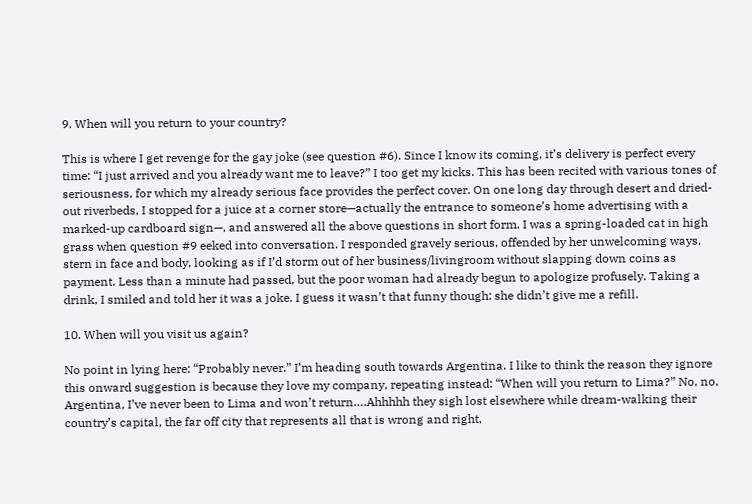9. When will you return to your country?

This is where I get revenge for the gay joke (see question #6). Since I know its coming, it’s delivery is perfect every time: “I just arrived and you already want me to leave?” I too get my kicks. This has been recited with various tones of seriousness, for which my already serious face provides the perfect cover. On one long day through desert and dried-out riverbeds, I stopped for a juice at a corner store—actually the entrance to someone’s home advertising with a marked-up cardboard sign—, and answered all the above questions in short form. I was a spring-loaded cat in high grass when question #9 eeked into conversation. I responded gravely serious, offended by her unwelcoming ways, stern in face and body, looking as if I’d storm out of her business/livingroom without slapping down coins as payment. Less than a minute had passed, but the poor woman had already begun to apologize profusely. Taking a drink, I smiled and told her it was a joke. I guess it wasn’t that funny though: she didn’t give me a refill.

10. When will you visit us again?

No point in lying here: “Probably never.” I’m heading south towards Argentina. I like to think the reason they ignore this onward suggestion is because they love my company, repeating instead: “When will you return to Lima?” No, no, Argentina, I’ve never been to Lima and won’t return….Ahhhhh they sigh lost elsewhere while dream-walking their country’s capital, the far off city that represents all that is wrong and right,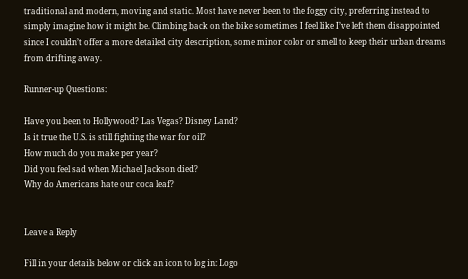traditional and modern, moving and static. Most have never been to the foggy city, preferring instead to simply imagine how it might be. Climbing back on the bike sometimes I feel like I’ve left them disappointed since I couldn’t offer a more detailed city description, some minor color or smell to keep their urban dreams from drifting away.

Runner-up Questions:

Have you been to Hollywood? Las Vegas? Disney Land?
Is it true the U.S. is still fighting the war for oil?
How much do you make per year?
Did you feel sad when Michael Jackson died?
Why do Americans hate our coca leaf?


Leave a Reply

Fill in your details below or click an icon to log in: Logo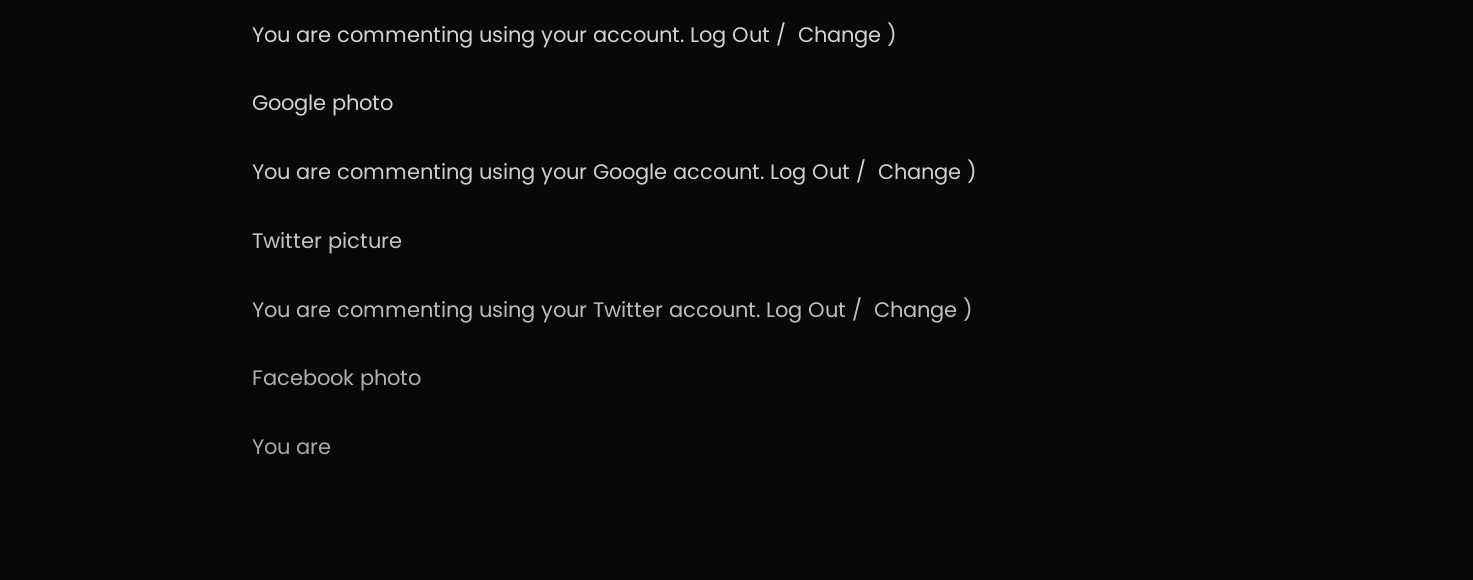You are commenting using your account. Log Out /  Change )

Google photo

You are commenting using your Google account. Log Out /  Change )

Twitter picture

You are commenting using your Twitter account. Log Out /  Change )

Facebook photo

You are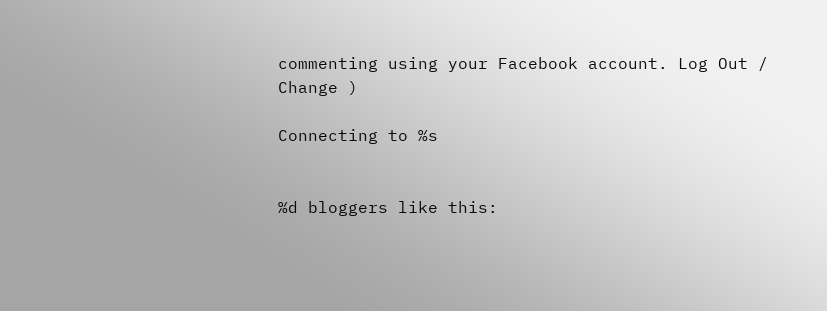commenting using your Facebook account. Log Out /  Change )

Connecting to %s


%d bloggers like this: